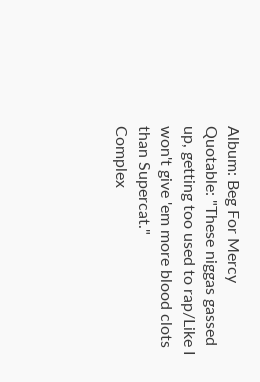Album: Beg For Mercy
Quotable: "These niggas gassed up, getting too used to rap/Like I won't give 'em more blood clots than Supercat."
Complex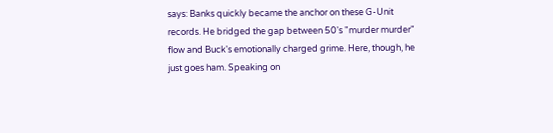says: Banks quickly became the anchor on these G-Unit records. He bridged the gap between 50's "murder murder" flow and Buck's emotionally charged grime. Here, though, he just goes ham. Speaking on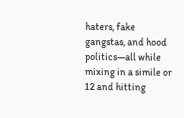haters, fake gangstas, and hood politics—all while mixing in a simile or 12 and hitting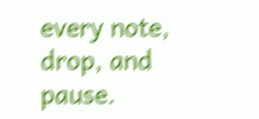every note, drop, and pause.